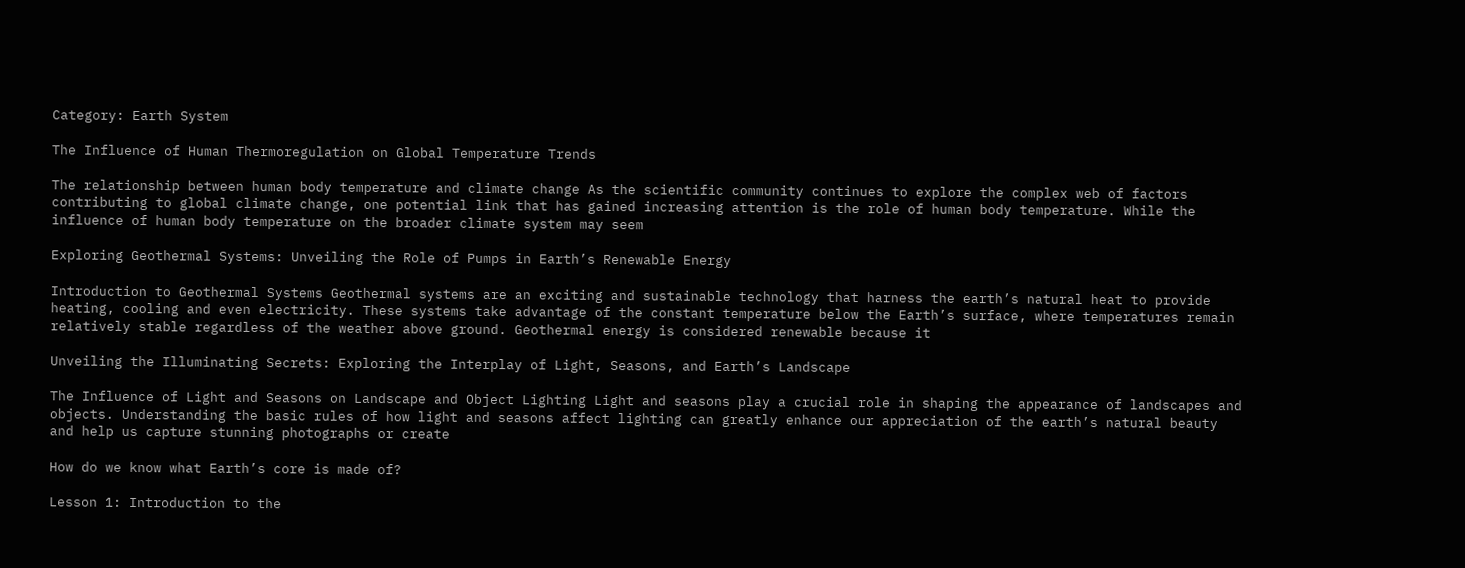Category: Earth System

The Influence of Human Thermoregulation on Global Temperature Trends

The relationship between human body temperature and climate change As the scientific community continues to explore the complex web of factors contributing to global climate change, one potential link that has gained increasing attention is the role of human body temperature. While the influence of human body temperature on the broader climate system may seem

Exploring Geothermal Systems: Unveiling the Role of Pumps in Earth’s Renewable Energy

Introduction to Geothermal Systems Geothermal systems are an exciting and sustainable technology that harness the earth’s natural heat to provide heating, cooling and even electricity. These systems take advantage of the constant temperature below the Earth’s surface, where temperatures remain relatively stable regardless of the weather above ground. Geothermal energy is considered renewable because it

Unveiling the Illuminating Secrets: Exploring the Interplay of Light, Seasons, and Earth’s Landscape

The Influence of Light and Seasons on Landscape and Object Lighting Light and seasons play a crucial role in shaping the appearance of landscapes and objects. Understanding the basic rules of how light and seasons affect lighting can greatly enhance our appreciation of the earth’s natural beauty and help us capture stunning photographs or create

How do we know what Earth’s core is made of?

Lesson 1: Introduction to the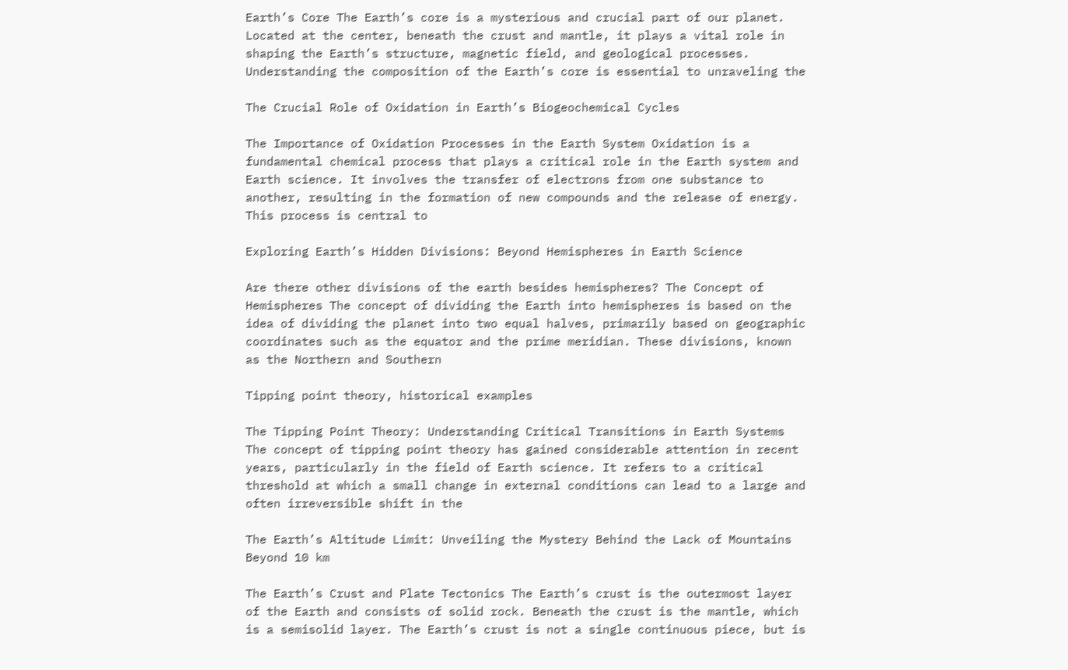Earth’s Core The Earth’s core is a mysterious and crucial part of our planet. Located at the center, beneath the crust and mantle, it plays a vital role in shaping the Earth’s structure, magnetic field, and geological processes. Understanding the composition of the Earth’s core is essential to unraveling the

The Crucial Role of Oxidation in Earth’s Biogeochemical Cycles

The Importance of Oxidation Processes in the Earth System Oxidation is a fundamental chemical process that plays a critical role in the Earth system and Earth science. It involves the transfer of electrons from one substance to another, resulting in the formation of new compounds and the release of energy. This process is central to

Exploring Earth’s Hidden Divisions: Beyond Hemispheres in Earth Science

Are there other divisions of the earth besides hemispheres? The Concept of Hemispheres The concept of dividing the Earth into hemispheres is based on the idea of dividing the planet into two equal halves, primarily based on geographic coordinates such as the equator and the prime meridian. These divisions, known as the Northern and Southern

Tipping point theory, historical examples

The Tipping Point Theory: Understanding Critical Transitions in Earth Systems The concept of tipping point theory has gained considerable attention in recent years, particularly in the field of Earth science. It refers to a critical threshold at which a small change in external conditions can lead to a large and often irreversible shift in the

The Earth’s Altitude Limit: Unveiling the Mystery Behind the Lack of Mountains Beyond 10 km

The Earth’s Crust and Plate Tectonics The Earth’s crust is the outermost layer of the Earth and consists of solid rock. Beneath the crust is the mantle, which is a semisolid layer. The Earth’s crust is not a single continuous piece, but is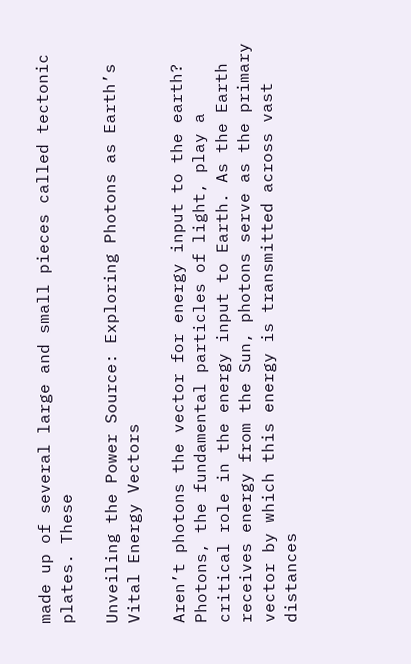made up of several large and small pieces called tectonic plates. These

Unveiling the Power Source: Exploring Photons as Earth’s Vital Energy Vectors

Aren’t photons the vector for energy input to the earth? Photons, the fundamental particles of light, play a critical role in the energy input to Earth. As the Earth receives energy from the Sun, photons serve as the primary vector by which this energy is transmitted across vast distances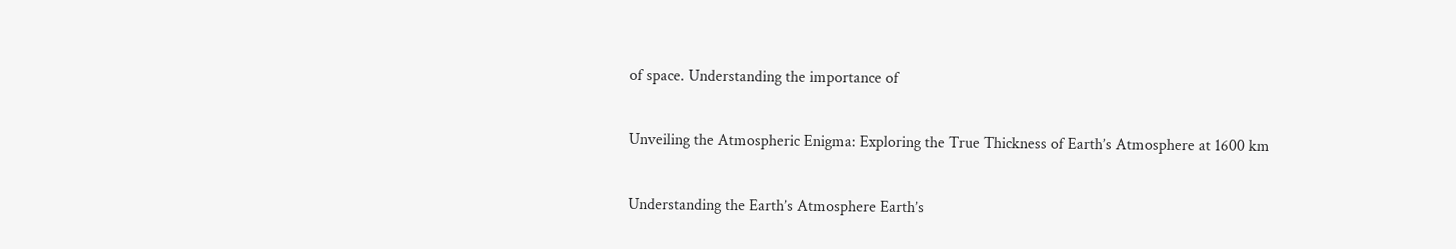of space. Understanding the importance of

Unveiling the Atmospheric Enigma: Exploring the True Thickness of Earth’s Atmosphere at 1600 km

Understanding the Earth’s Atmosphere Earth’s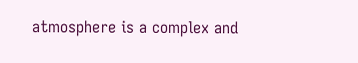atmosphere is a complex and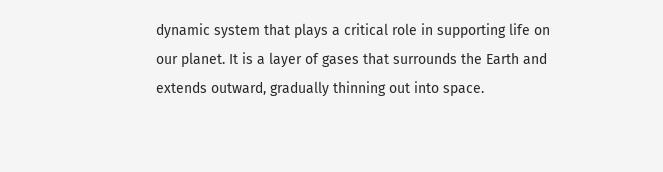dynamic system that plays a critical role in supporting life on our planet. It is a layer of gases that surrounds the Earth and extends outward, gradually thinning out into space.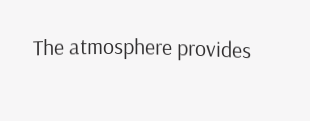The atmosphere provides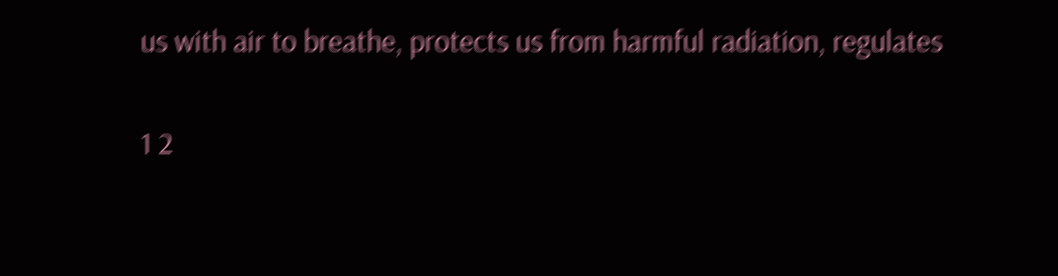us with air to breathe, protects us from harmful radiation, regulates

1 2